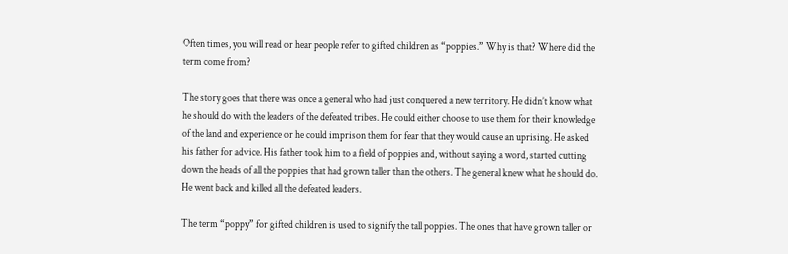Often times, you will read or hear people refer to gifted children as “poppies.” Why is that? Where did the term come from?

The story goes that there was once a general who had just conquered a new territory. He didn’t know what he should do with the leaders of the defeated tribes. He could either choose to use them for their knowledge of the land and experience or he could imprison them for fear that they would cause an uprising. He asked his father for advice. His father took him to a field of poppies and, without saying a word, started cutting down the heads of all the poppies that had grown taller than the others. The general knew what he should do. He went back and killed all the defeated leaders.

The term “poppy” for gifted children is used to signify the tall poppies. The ones that have grown taller or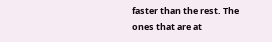faster than the rest. The ones that are at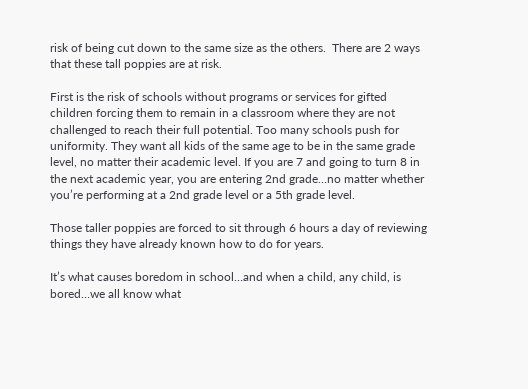risk of being cut down to the same size as the others.  There are 2 ways that these tall poppies are at risk.

First is the risk of schools without programs or services for gifted children forcing them to remain in a classroom where they are not challenged to reach their full potential. Too many schools push for uniformity. They want all kids of the same age to be in the same grade level, no matter their academic level. If you are 7 and going to turn 8 in the next academic year, you are entering 2nd grade…no matter whether you’re performing at a 2nd grade level or a 5th grade level.

Those taller poppies are forced to sit through 6 hours a day of reviewing things they have already known how to do for years.

It’s what causes boredom in school…and when a child, any child, is bored…we all know what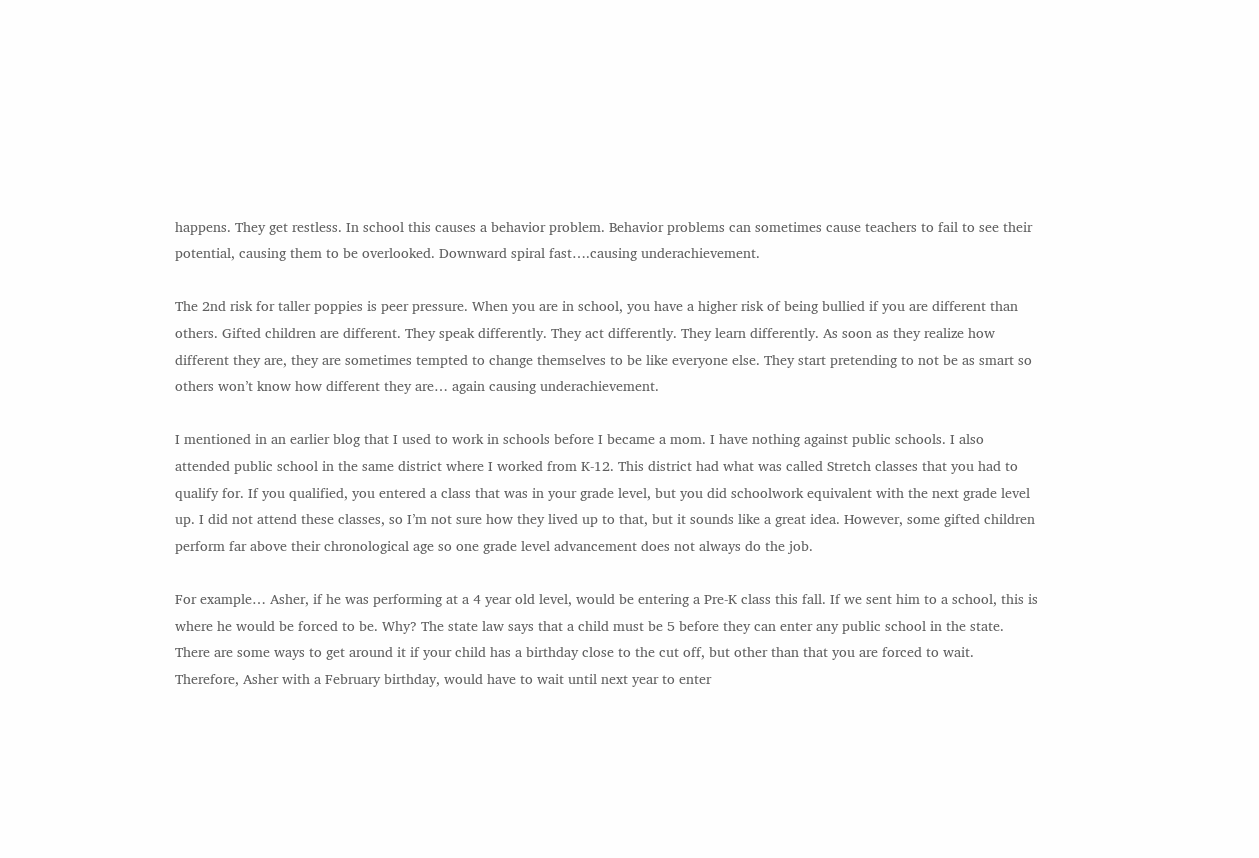happens. They get restless. In school this causes a behavior problem. Behavior problems can sometimes cause teachers to fail to see their potential, causing them to be overlooked. Downward spiral fast….causing underachievement.

The 2nd risk for taller poppies is peer pressure. When you are in school, you have a higher risk of being bullied if you are different than others. Gifted children are different. They speak differently. They act differently. They learn differently. As soon as they realize how different they are, they are sometimes tempted to change themselves to be like everyone else. They start pretending to not be as smart so others won’t know how different they are… again causing underachievement.

I mentioned in an earlier blog that I used to work in schools before I became a mom. I have nothing against public schools. I also attended public school in the same district where I worked from K-12. This district had what was called Stretch classes that you had to qualify for. If you qualified, you entered a class that was in your grade level, but you did schoolwork equivalent with the next grade level up. I did not attend these classes, so I’m not sure how they lived up to that, but it sounds like a great idea. However, some gifted children perform far above their chronological age so one grade level advancement does not always do the job.

For example… Asher, if he was performing at a 4 year old level, would be entering a Pre-K class this fall. If we sent him to a school, this is where he would be forced to be. Why? The state law says that a child must be 5 before they can enter any public school in the state. There are some ways to get around it if your child has a birthday close to the cut off, but other than that you are forced to wait. Therefore, Asher with a February birthday, would have to wait until next year to enter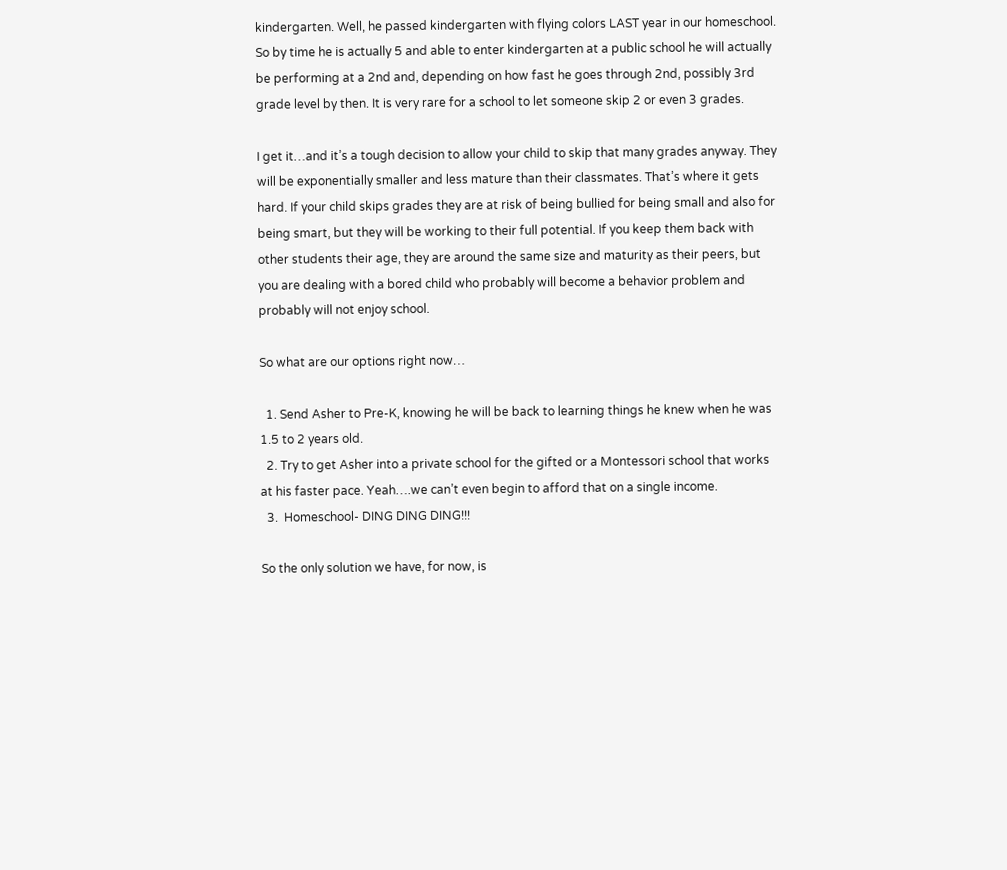kindergarten. Well, he passed kindergarten with flying colors LAST year in our homeschool. So by time he is actually 5 and able to enter kindergarten at a public school he will actually be performing at a 2nd and, depending on how fast he goes through 2nd, possibly 3rd grade level by then. It is very rare for a school to let someone skip 2 or even 3 grades.

I get it…and it’s a tough decision to allow your child to skip that many grades anyway. They will be exponentially smaller and less mature than their classmates. That’s where it gets hard. If your child skips grades they are at risk of being bullied for being small and also for being smart, but they will be working to their full potential. If you keep them back with other students their age, they are around the same size and maturity as their peers, but you are dealing with a bored child who probably will become a behavior problem and probably will not enjoy school.

So what are our options right now…

  1. Send Asher to Pre-K, knowing he will be back to learning things he knew when he was 1.5 to 2 years old.
  2. Try to get Asher into a private school for the gifted or a Montessori school that works at his faster pace. Yeah….we can’t even begin to afford that on a single income.
  3.  Homeschool- DING DING DING!!!

So the only solution we have, for now, is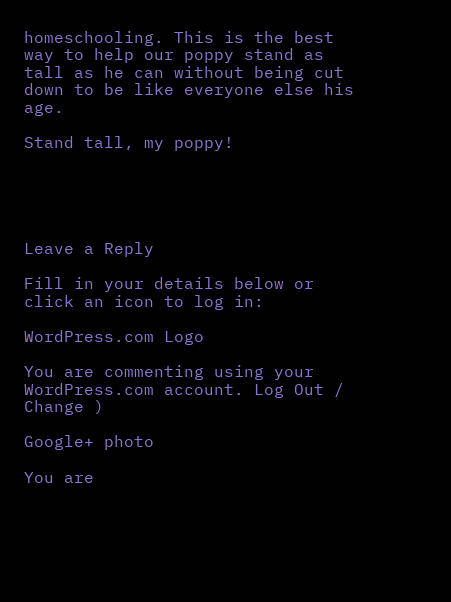homeschooling. This is the best way to help our poppy stand as tall as he can without being cut down to be like everyone else his age.

Stand tall, my poppy!





Leave a Reply

Fill in your details below or click an icon to log in:

WordPress.com Logo

You are commenting using your WordPress.com account. Log Out /  Change )

Google+ photo

You are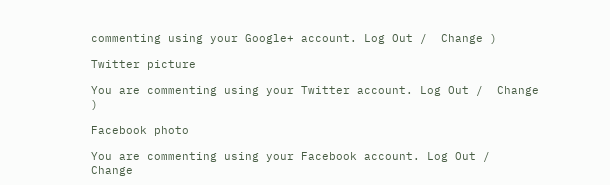commenting using your Google+ account. Log Out /  Change )

Twitter picture

You are commenting using your Twitter account. Log Out /  Change )

Facebook photo

You are commenting using your Facebook account. Log Out /  Change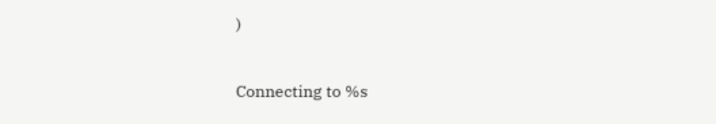)


Connecting to %s